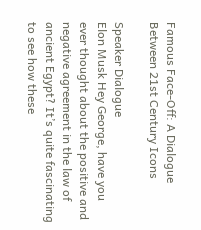Famous Face-Off: A Dialogue Between 21st Century Icons

Speaker Dialogue
Elon Musk Hey George, have you ever thought about the positive and negative agreement in the law of ancient Egypt? It’s quite fascinating to see how these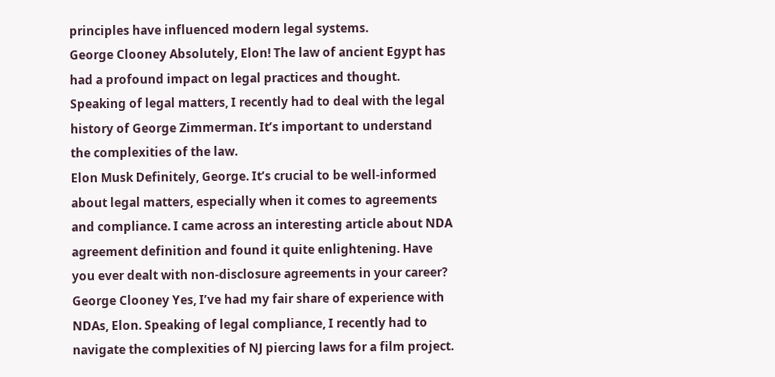principles have influenced modern legal systems.
George Clooney Absolutely, Elon! The law of ancient Egypt has had a profound impact on legal practices and thought. Speaking of legal matters, I recently had to deal with the legal history of George Zimmerman. It’s important to understand the complexities of the law.
Elon Musk Definitely, George. It’s crucial to be well-informed about legal matters, especially when it comes to agreements and compliance. I came across an interesting article about NDA agreement definition and found it quite enlightening. Have you ever dealt with non-disclosure agreements in your career?
George Clooney Yes, I’ve had my fair share of experience with NDAs, Elon. Speaking of legal compliance, I recently had to navigate the complexities of NJ piercing laws for a film project.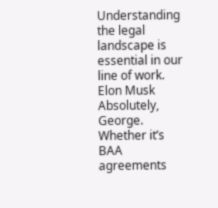Understanding the legal landscape is essential in our line of work.
Elon Musk Absolutely, George. Whether it’s BAA agreements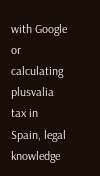with Google or calculating plusvalia tax in Spain, legal knowledge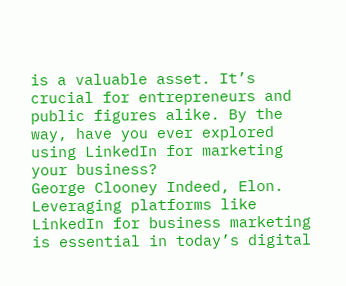is a valuable asset. It’s crucial for entrepreneurs and public figures alike. By the way, have you ever explored using LinkedIn for marketing your business?
George Clooney Indeed, Elon. Leveraging platforms like LinkedIn for business marketing is essential in today’s digital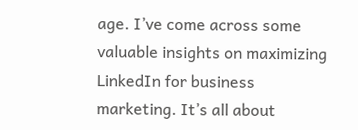age. I’ve come across some valuable insights on maximizing LinkedIn for business marketing. It’s all about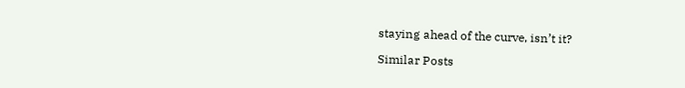staying ahead of the curve, isn’t it?

Similar Posts